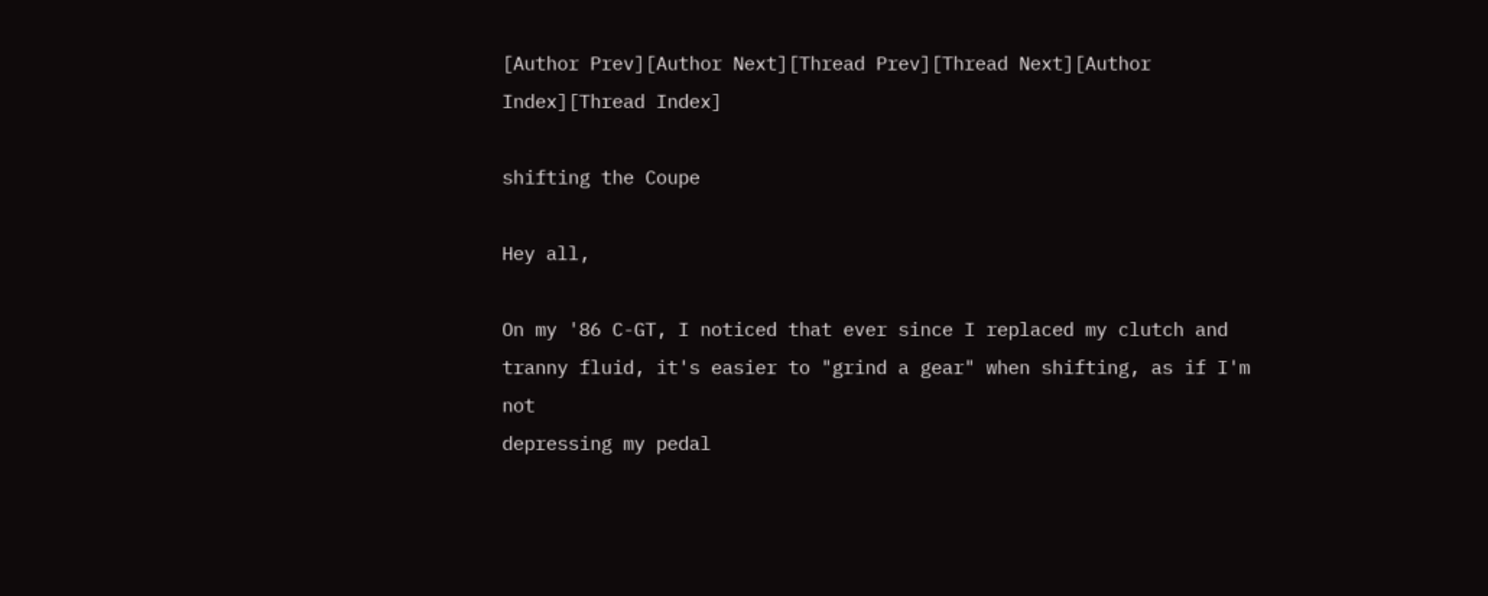[Author Prev][Author Next][Thread Prev][Thread Next][Author Index][Thread Index]

shifting the Coupe

Hey all,

On my '86 C-GT, I noticed that ever since I replaced my clutch and
tranny fluid, it's easier to "grind a gear" when shifting, as if I'm not
depressing my pedal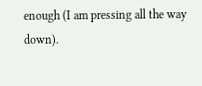enough (I am pressing all the way down).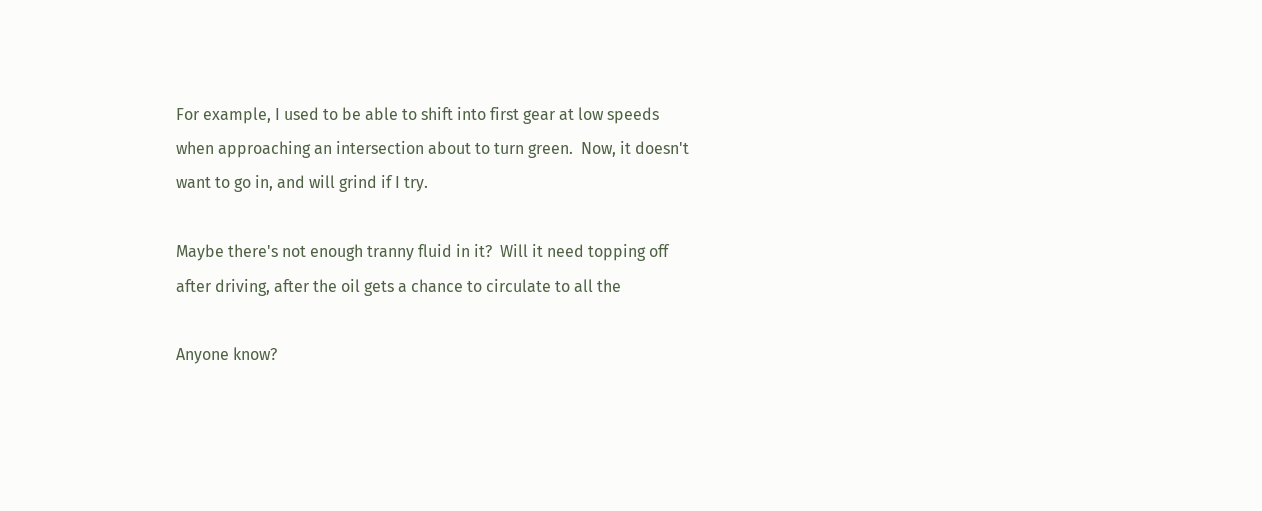For example, I used to be able to shift into first gear at low speeds
when approaching an intersection about to turn green.  Now, it doesn't
want to go in, and will grind if I try.

Maybe there's not enough tranny fluid in it?  Will it need topping off
after driving, after the oil gets a chance to circulate to all the

Anyone know?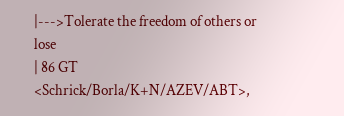|--->Tolerate the freedom of others or lose
| 86 GT <Schrick/Borla/K+N/AZEV/ABT>,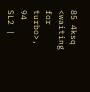85 4ksq <waiting for turbo>, 94
SL2 |